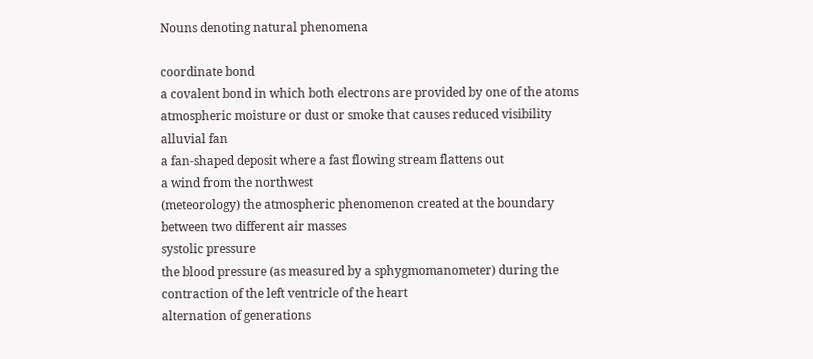Nouns denoting natural phenomena

coordinate bond
a covalent bond in which both electrons are provided by one of the atoms
atmospheric moisture or dust or smoke that causes reduced visibility
alluvial fan
a fan-shaped deposit where a fast flowing stream flattens out
a wind from the northwest
(meteorology) the atmospheric phenomenon created at the boundary between two different air masses
systolic pressure
the blood pressure (as measured by a sphygmomanometer) during the contraction of the left ventricle of the heart
alternation of generations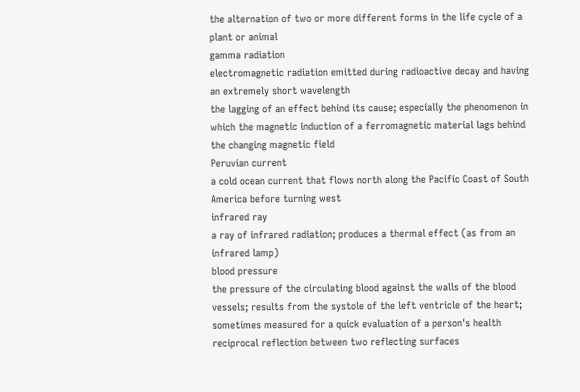the alternation of two or more different forms in the life cycle of a plant or animal
gamma radiation
electromagnetic radiation emitted during radioactive decay and having an extremely short wavelength
the lagging of an effect behind its cause; especially the phenomenon in which the magnetic induction of a ferromagnetic material lags behind the changing magnetic field
Peruvian current
a cold ocean current that flows north along the Pacific Coast of South America before turning west
infrared ray
a ray of infrared radiation; produces a thermal effect (as from an infrared lamp)
blood pressure
the pressure of the circulating blood against the walls of the blood vessels; results from the systole of the left ventricle of the heart; sometimes measured for a quick evaluation of a person's health
reciprocal reflection between two reflecting surfaces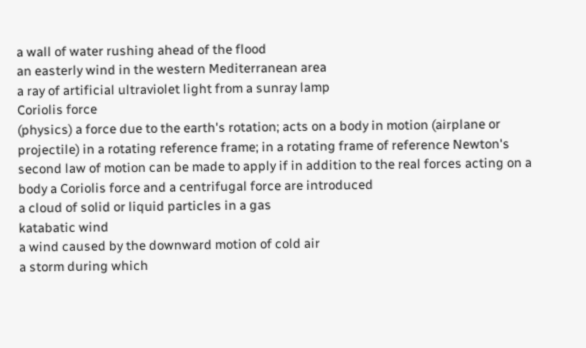a wall of water rushing ahead of the flood
an easterly wind in the western Mediterranean area
a ray of artificial ultraviolet light from a sunray lamp
Coriolis force
(physics) a force due to the earth's rotation; acts on a body in motion (airplane or projectile) in a rotating reference frame; in a rotating frame of reference Newton's second law of motion can be made to apply if in addition to the real forces acting on a body a Coriolis force and a centrifugal force are introduced
a cloud of solid or liquid particles in a gas
katabatic wind
a wind caused by the downward motion of cold air
a storm during which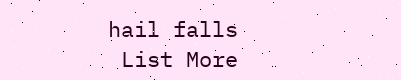hail falls
 List More